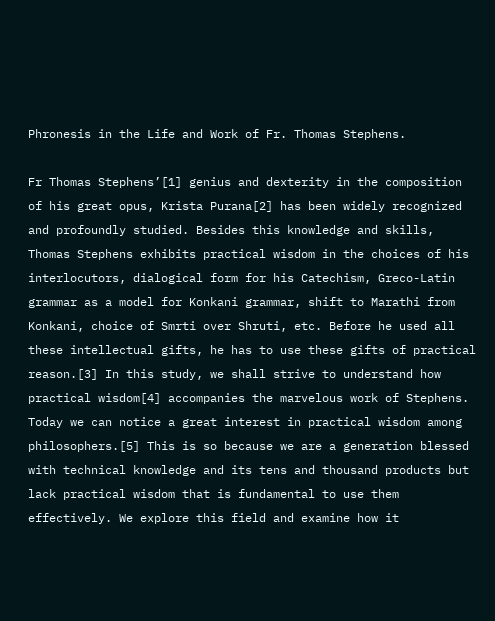Phronesis in the Life and Work of Fr. Thomas Stephens.

Fr Thomas Stephens’[1] genius and dexterity in the composition of his great opus, Krista Purana[2] has been widely recognized and profoundly studied. Besides this knowledge and skills, Thomas Stephens exhibits practical wisdom in the choices of his interlocutors, dialogical form for his Catechism, Greco-Latin grammar as a model for Konkani grammar, shift to Marathi from Konkani, choice of Smrti over Shruti, etc. Before he used all these intellectual gifts, he has to use these gifts of practical reason.[3] In this study, we shall strive to understand how practical wisdom[4] accompanies the marvelous work of Stephens. Today we can notice a great interest in practical wisdom among philosophers.[5] This is so because we are a generation blessed with technical knowledge and its tens and thousand products but lack practical wisdom that is fundamental to use them effectively. We explore this field and examine how it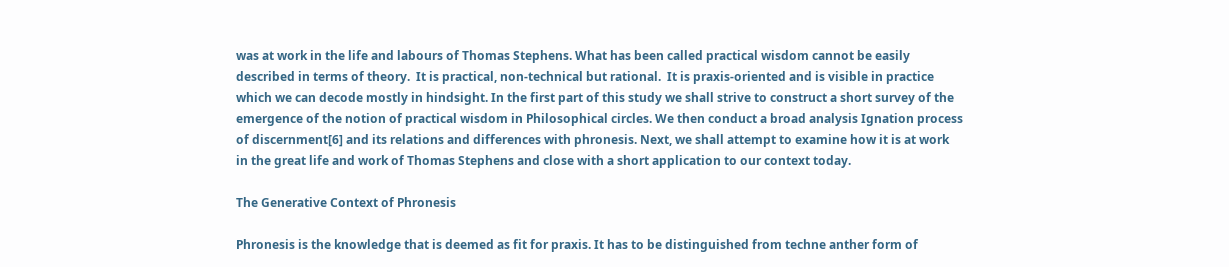was at work in the life and labours of Thomas Stephens. What has been called practical wisdom cannot be easily described in terms of theory.  It is practical, non-technical but rational.  It is praxis-oriented and is visible in practice which we can decode mostly in hindsight. In the first part of this study we shall strive to construct a short survey of the emergence of the notion of practical wisdom in Philosophical circles. We then conduct a broad analysis Ignation process of discernment[6] and its relations and differences with phronesis. Next, we shall attempt to examine how it is at work in the great life and work of Thomas Stephens and close with a short application to our context today.

The Generative Context of Phronesis

Phronesis is the knowledge that is deemed as fit for praxis. It has to be distinguished from techne anther form of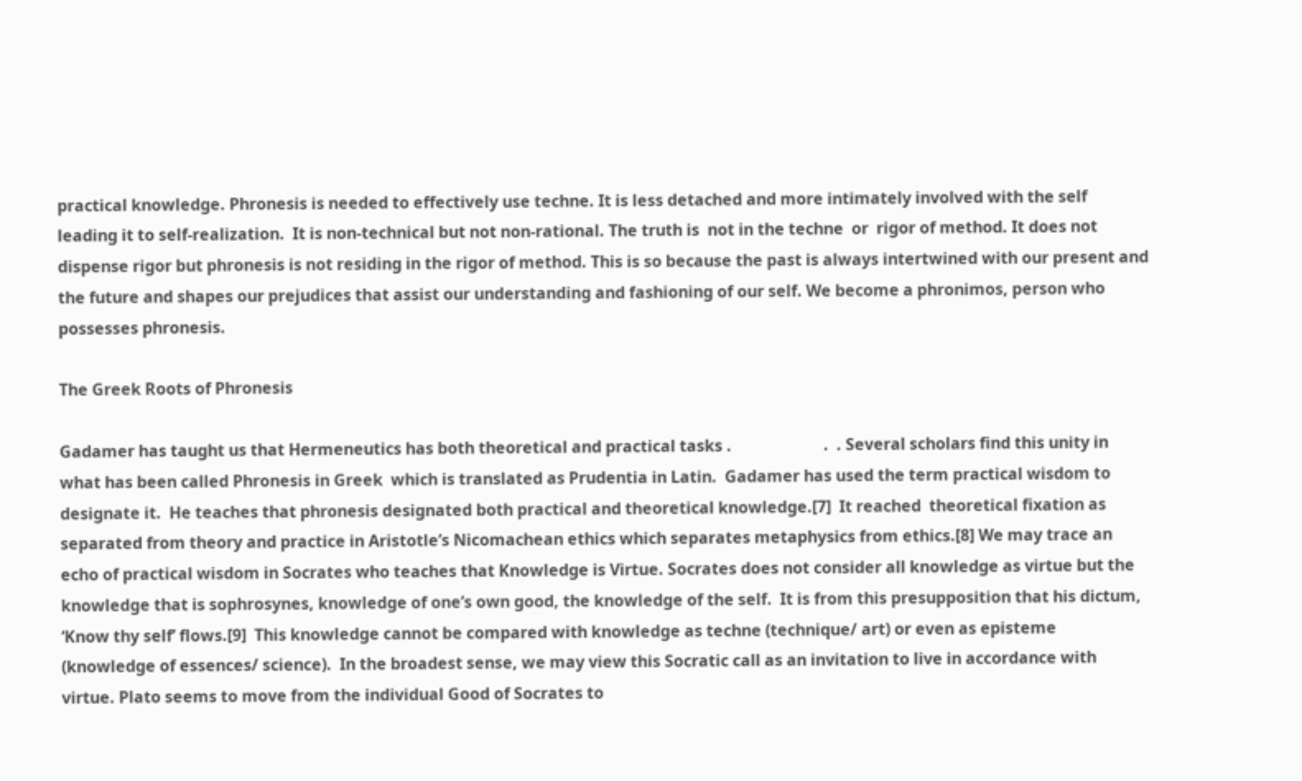practical knowledge. Phronesis is needed to effectively use techne. It is less detached and more intimately involved with the self leading it to self-realization.  It is non-technical but not non-rational. The truth is  not in the techne  or  rigor of method. It does not dispense rigor but phronesis is not residing in the rigor of method. This is so because the past is always intertwined with our present and the future and shapes our prejudices that assist our understanding and fashioning of our self. We become a phronimos, person who possesses phronesis.

The Greek Roots of Phronesis

Gadamer has taught us that Hermeneutics has both theoretical and practical tasks .                       .  . Several scholars find this unity in what has been called Phronesis in Greek  which is translated as Prudentia in Latin.  Gadamer has used the term practical wisdom to designate it.  He teaches that phronesis designated both practical and theoretical knowledge.[7]  It reached  theoretical fixation as separated from theory and practice in Aristotle’s Nicomachean ethics which separates metaphysics from ethics.[8] We may trace an echo of practical wisdom in Socrates who teaches that Knowledge is Virtue. Socrates does not consider all knowledge as virtue but the knowledge that is sophrosynes, knowledge of one’s own good, the knowledge of the self.  It is from this presupposition that his dictum, ‘Know thy self’ flows.[9]  This knowledge cannot be compared with knowledge as techne (technique/ art) or even as episteme (knowledge of essences/ science).  In the broadest sense, we may view this Socratic call as an invitation to live in accordance with virtue. Plato seems to move from the individual Good of Socrates to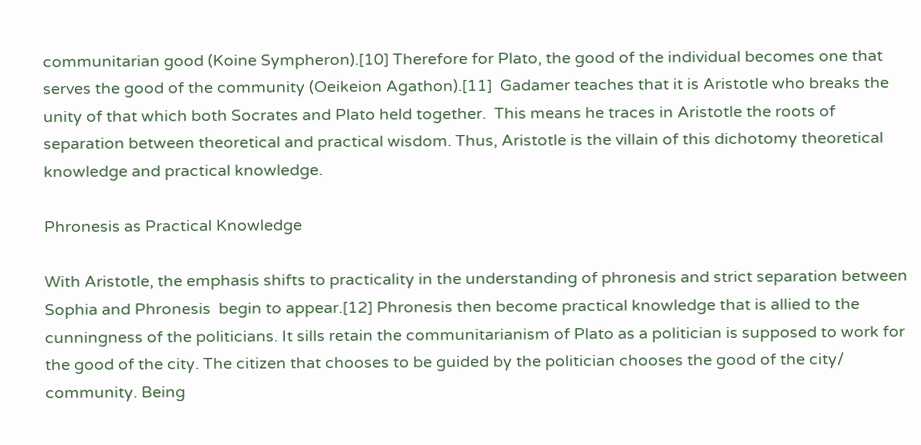communitarian good (Koine Sympheron).[10] Therefore for Plato, the good of the individual becomes one that serves the good of the community (Oeikeion Agathon).[11]  Gadamer teaches that it is Aristotle who breaks the unity of that which both Socrates and Plato held together.  This means he traces in Aristotle the roots of separation between theoretical and practical wisdom. Thus, Aristotle is the villain of this dichotomy theoretical knowledge and practical knowledge.

Phronesis as Practical Knowledge

With Aristotle, the emphasis shifts to practicality in the understanding of phronesis and strict separation between Sophia and Phronesis  begin to appear.[12] Phronesis then become practical knowledge that is allied to the cunningness of the politicians. It sills retain the communitarianism of Plato as a politician is supposed to work for the good of the city. The citizen that chooses to be guided by the politician chooses the good of the city/ community. Being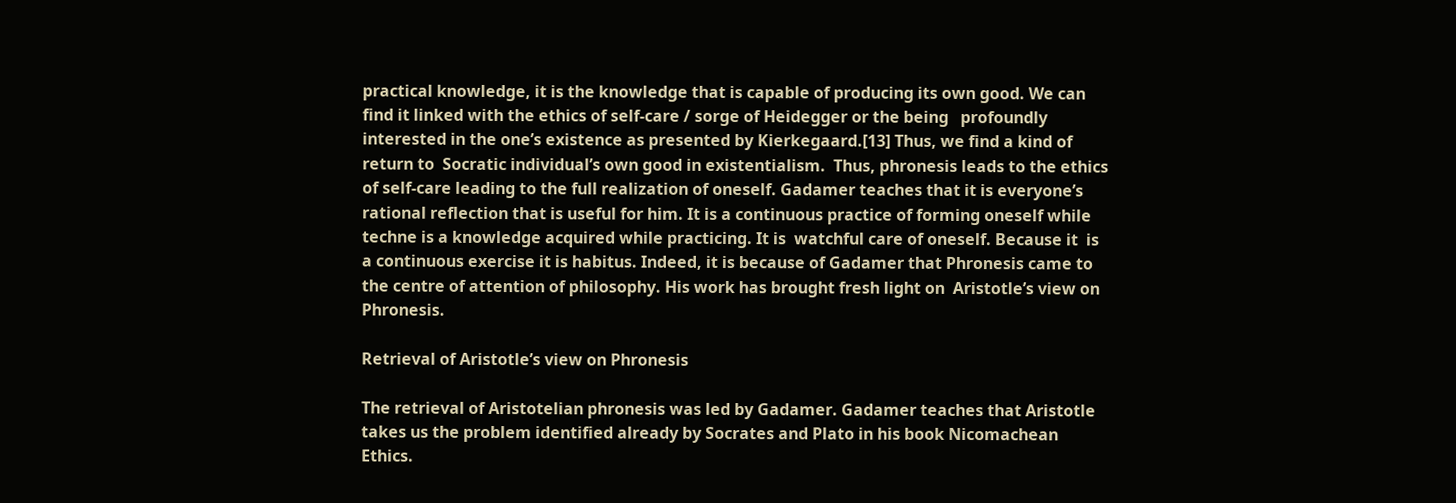practical knowledge, it is the knowledge that is capable of producing its own good. We can find it linked with the ethics of self-care / sorge of Heidegger or the being   profoundly interested in the one’s existence as presented by Kierkegaard.[13] Thus, we find a kind of return to  Socratic individual’s own good in existentialism.  Thus, phronesis leads to the ethics of self-care leading to the full realization of oneself. Gadamer teaches that it is everyone’s rational reflection that is useful for him. It is a continuous practice of forming oneself while techne is a knowledge acquired while practicing. It is  watchful care of oneself. Because it  is a continuous exercise it is habitus. Indeed, it is because of Gadamer that Phronesis came to the centre of attention of philosophy. His work has brought fresh light on  Aristotle’s view on Phronesis.

Retrieval of Aristotle’s view on Phronesis

The retrieval of Aristotelian phronesis was led by Gadamer. Gadamer teaches that Aristotle takes us the problem identified already by Socrates and Plato in his book Nicomachean  Ethics.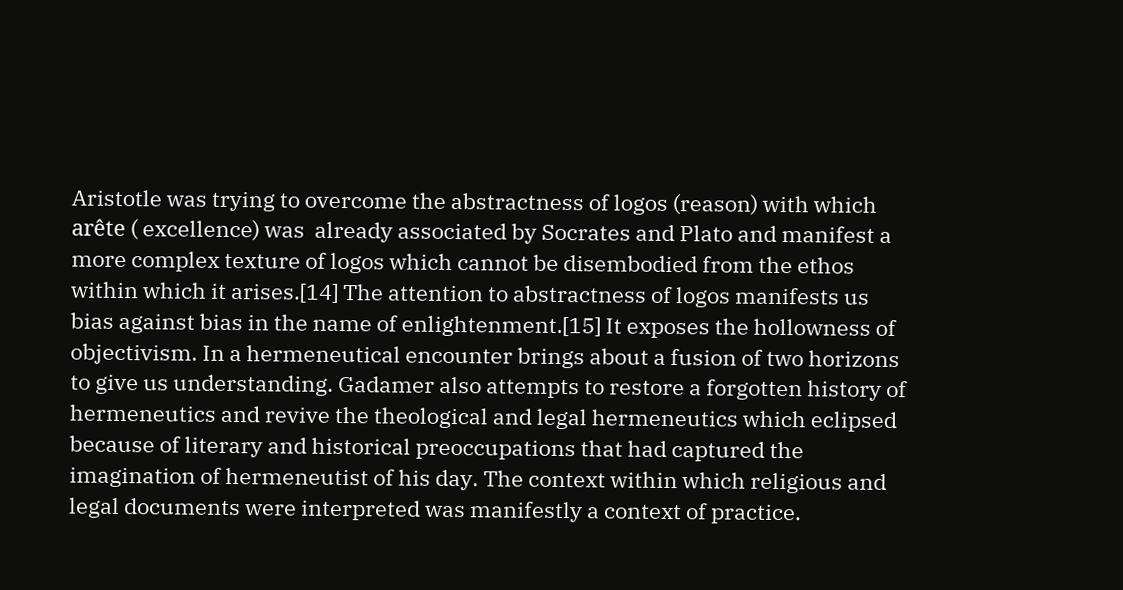Aristotle was trying to overcome the abstractness of logos (reason) with which arête ( excellence) was  already associated by Socrates and Plato and manifest a more complex texture of logos which cannot be disembodied from the ethos within which it arises.[14] The attention to abstractness of logos manifests us bias against bias in the name of enlightenment.[15] It exposes the hollowness of objectivism. In a hermeneutical encounter brings about a fusion of two horizons to give us understanding. Gadamer also attempts to restore a forgotten history of hermeneutics and revive the theological and legal hermeneutics which eclipsed because of literary and historical preoccupations that had captured the imagination of hermeneutist of his day. The context within which religious and legal documents were interpreted was manifestly a context of practice.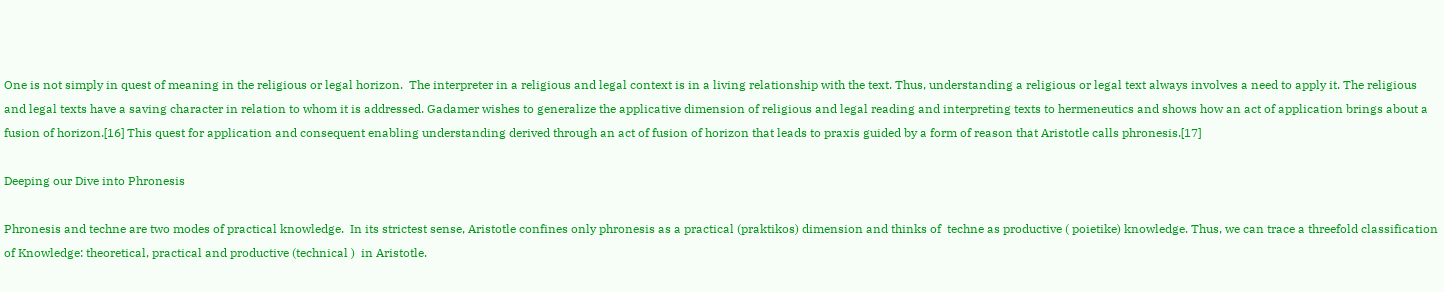One is not simply in quest of meaning in the religious or legal horizon.  The interpreter in a religious and legal context is in a living relationship with the text. Thus, understanding a religious or legal text always involves a need to apply it. The religious and legal texts have a saving character in relation to whom it is addressed. Gadamer wishes to generalize the applicative dimension of religious and legal reading and interpreting texts to hermeneutics and shows how an act of application brings about a fusion of horizon.[16] This quest for application and consequent enabling understanding derived through an act of fusion of horizon that leads to praxis guided by a form of reason that Aristotle calls phronesis.[17]

Deeping our Dive into Phronesis

Phronesis and techne are two modes of practical knowledge.  In its strictest sense, Aristotle confines only phronesis as a practical (praktikos) dimension and thinks of  techne as productive ( poietike) knowledge. Thus, we can trace a threefold classification of Knowledge: theoretical, practical and productive (technical )  in Aristotle.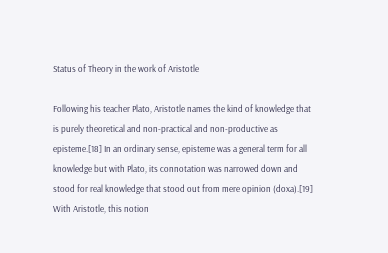Status of Theory in the work of Aristotle

Following his teacher Plato, Aristotle names the kind of knowledge that is purely theoretical and non-practical and non-productive as episteme.[18] In an ordinary sense, episteme was a general term for all knowledge but with Plato, its connotation was narrowed down and stood for real knowledge that stood out from mere opinion (doxa).[19]  With Aristotle, this notion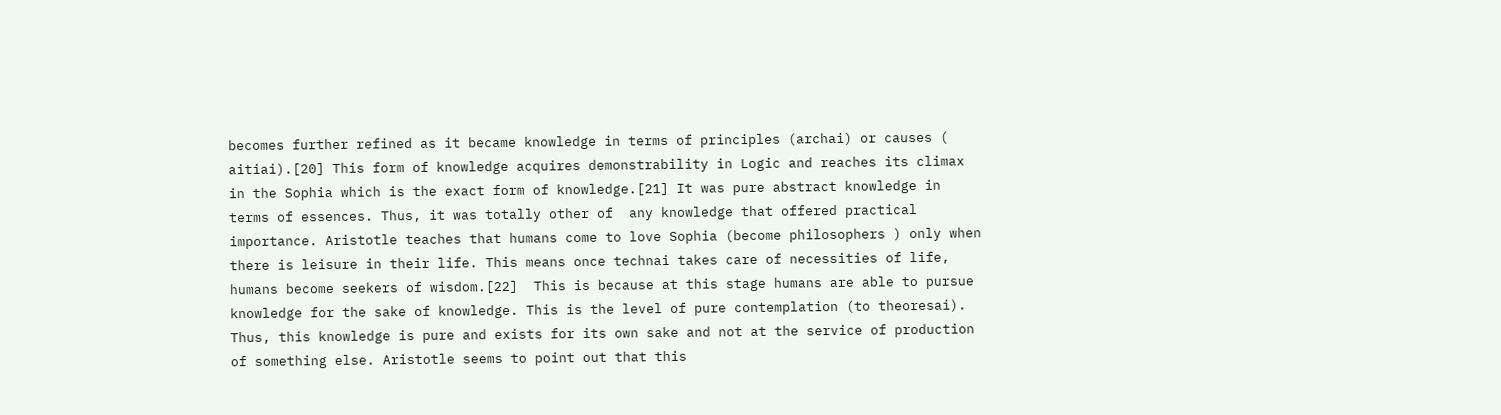becomes further refined as it became knowledge in terms of principles (archai) or causes ( aitiai).[20] This form of knowledge acquires demonstrability in Logic and reaches its climax in the Sophia which is the exact form of knowledge.[21] It was pure abstract knowledge in terms of essences. Thus, it was totally other of  any knowledge that offered practical importance. Aristotle teaches that humans come to love Sophia (become philosophers ) only when there is leisure in their life. This means once technai takes care of necessities of life, humans become seekers of wisdom.[22]  This is because at this stage humans are able to pursue knowledge for the sake of knowledge. This is the level of pure contemplation (to theoresai). Thus, this knowledge is pure and exists for its own sake and not at the service of production of something else. Aristotle seems to point out that this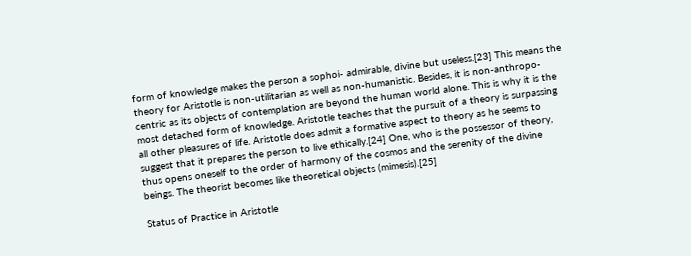form of knowledge makes the person a sophoi- admirable, divine but useless.[23] This means the theory for Aristotle is non-utilitarian as well as non-humanistic. Besides, it is non-anthropo-centric as its objects of contemplation are beyond the human world alone. This is why it is the most detached form of knowledge. Aristotle teaches that the pursuit of a theory is surpassing all other pleasures of life. Aristotle does admit a formative aspect to theory as he seems to suggest that it prepares the person to live ethically.[24] One, who is the possessor of theory, thus opens oneself to the order of harmony of the cosmos and the serenity of the divine beings. The theorist becomes like theoretical objects (mimesis).[25]

Status of Practice in Aristotle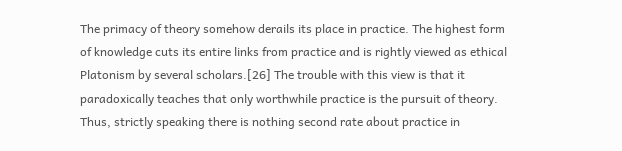The primacy of theory somehow derails its place in practice. The highest form of knowledge cuts its entire links from practice and is rightly viewed as ethical Platonism by several scholars.[26] The trouble with this view is that it paradoxically teaches that only worthwhile practice is the pursuit of theory. Thus, strictly speaking there is nothing second rate about practice in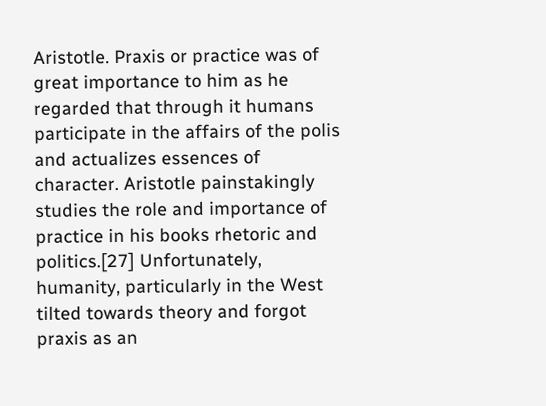Aristotle. Praxis or practice was of great importance to him as he regarded that through it humans participate in the affairs of the polis and actualizes essences of character. Aristotle painstakingly studies the role and importance of practice in his books rhetoric and politics.[27] Unfortunately, humanity, particularly in the West tilted towards theory and forgot praxis as an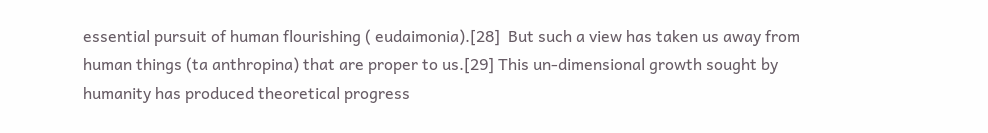essential pursuit of human flourishing ( eudaimonia).[28]  But such a view has taken us away from human things (ta anthropina) that are proper to us.[29] This un-dimensional growth sought by humanity has produced theoretical progress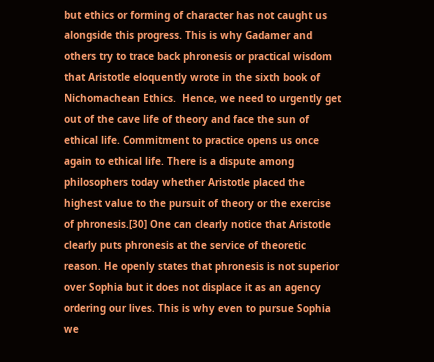but ethics or forming of character has not caught us alongside this progress. This is why Gadamer and others try to trace back phronesis or practical wisdom that Aristotle eloquently wrote in the sixth book of Nichomachean Ethics.  Hence, we need to urgently get out of the cave life of theory and face the sun of ethical life. Commitment to practice opens us once again to ethical life. There is a dispute among philosophers today whether Aristotle placed the highest value to the pursuit of theory or the exercise of phronesis.[30] One can clearly notice that Aristotle clearly puts phronesis at the service of theoretic reason. He openly states that phronesis is not superior over Sophia but it does not displace it as an agency ordering our lives. This is why even to pursue Sophia we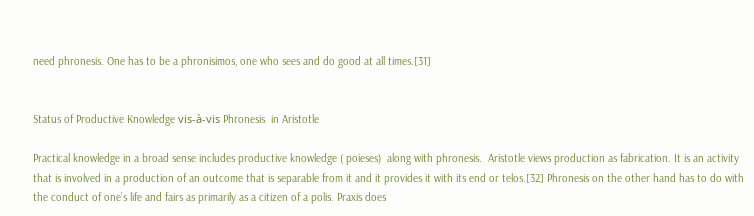need phronesis. One has to be a phronisimos, one who sees and do good at all times.[31]


Status of Productive Knowledge vis-à-vis Phronesis  in Aristotle

Practical knowledge in a broad sense includes productive knowledge ( poieses)  along with phronesis.  Aristotle views production as fabrication. It is an activity that is involved in a production of an outcome that is separable from it and it provides it with its end or telos.[32] Phronesis on the other hand has to do with the conduct of one’s life and fairs as primarily as a citizen of a polis. Praxis does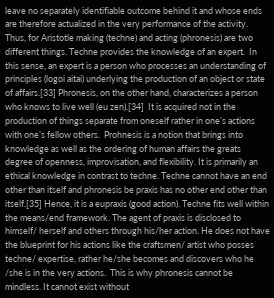leave no separately identifiable outcome behind it and whose ends are therefore actualized in the very performance of the activity. Thus, for Aristotle making (techne) and acting (phronesis) are two different things. Techne provides the knowledge of an expert.  In this sense, an expert is a person who processes an understanding of principles (logoi aitai) underlying the production of an object or state of affairs.[33] Phronesis, on the other hand, characterizes a person who knows to live well (eu zen).[34]  It is acquired not in the production of things separate from oneself rather in one’s actions with one’s fellow others.  Prohnesis is a notion that brings into knowledge as well as the ordering of human affairs the greats degree of openness, improvisation, and flexibility. It is primarily an ethical knowledge in contrast to techne. Techne cannot have an end other than itself and phronesis be praxis has no other end other than itself.[35] Hence, it is a eupraxis (good action). Techne fits well within the means/end framework. The agent of praxis is disclosed to himself/ herself and others through his/her action. He does not have the blueprint for his actions like the craftsmen/ artist who posses techne/ expertise, rather he/she becomes and discovers who he /she is in the very actions.  This is why phronesis cannot be mindless. It cannot exist without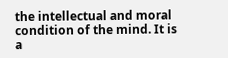the intellectual and moral condition of the mind. It is a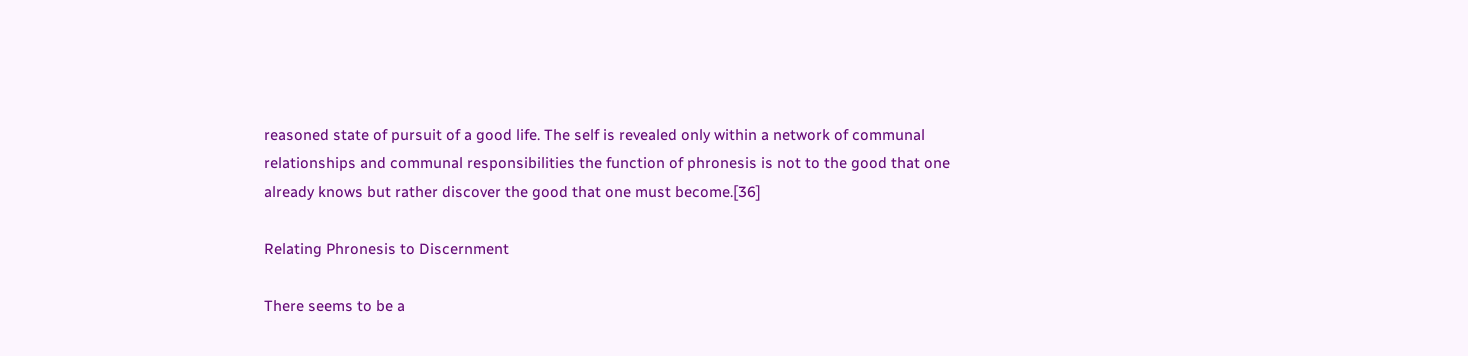reasoned state of pursuit of a good life. The self is revealed only within a network of communal relationships and communal responsibilities the function of phronesis is not to the good that one already knows but rather discover the good that one must become.[36]

Relating Phronesis to Discernment

There seems to be a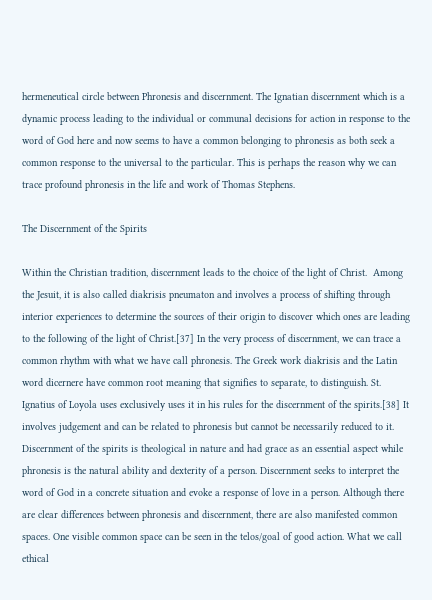hermeneutical circle between Phronesis and discernment. The Ignatian discernment which is a dynamic process leading to the individual or communal decisions for action in response to the word of God here and now seems to have a common belonging to phronesis as both seek a common response to the universal to the particular. This is perhaps the reason why we can trace profound phronesis in the life and work of Thomas Stephens.

The Discernment of the Spirits

Within the Christian tradition, discernment leads to the choice of the light of Christ.  Among the Jesuit, it is also called diakrisis pneumaton and involves a process of shifting through interior experiences to determine the sources of their origin to discover which ones are leading to the following of the light of Christ.[37] In the very process of discernment, we can trace a common rhythm with what we have call phronesis. The Greek work diakrisis and the Latin word dicernere have common root meaning that signifies to separate, to distinguish. St. Ignatius of Loyola uses exclusively uses it in his rules for the discernment of the spirits.[38] It involves judgement and can be related to phronesis but cannot be necessarily reduced to it. Discernment of the spirits is theological in nature and had grace as an essential aspect while phronesis is the natural ability and dexterity of a person. Discernment seeks to interpret the word of God in a concrete situation and evoke a response of love in a person. Although there are clear differences between phronesis and discernment, there are also manifested common spaces. One visible common space can be seen in the telos/goal of good action. What we call ethical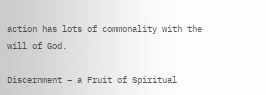action has lots of commonality with the will of God.

Discernment – a Fruit of Spiritual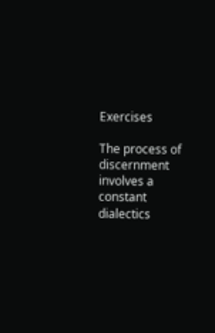Exercises

The process of discernment involves a constant dialectics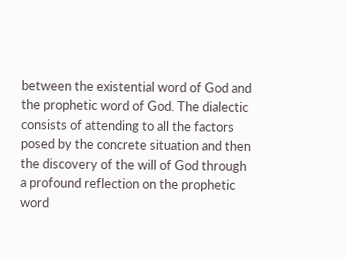between the existential word of God and the prophetic word of God. The dialectic consists of attending to all the factors posed by the concrete situation and then the discovery of the will of God through a profound reflection on the prophetic word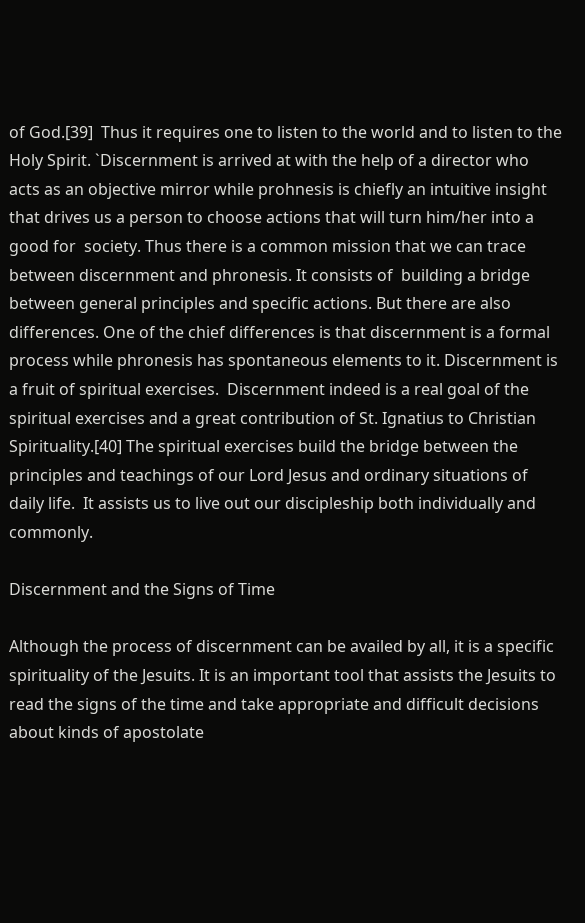of God.[39]  Thus it requires one to listen to the world and to listen to the Holy Spirit. `Discernment is arrived at with the help of a director who acts as an objective mirror while prohnesis is chiefly an intuitive insight that drives us a person to choose actions that will turn him/her into a good for  society. Thus there is a common mission that we can trace between discernment and phronesis. It consists of  building a bridge between general principles and specific actions. But there are also differences. One of the chief differences is that discernment is a formal process while phronesis has spontaneous elements to it. Discernment is a fruit of spiritual exercises.  Discernment indeed is a real goal of the spiritual exercises and a great contribution of St. Ignatius to Christian Spirituality.[40] The spiritual exercises build the bridge between the principles and teachings of our Lord Jesus and ordinary situations of daily life.  It assists us to live out our discipleship both individually and commonly.

Discernment and the Signs of Time

Although the process of discernment can be availed by all, it is a specific spirituality of the Jesuits. It is an important tool that assists the Jesuits to read the signs of the time and take appropriate and difficult decisions about kinds of apostolate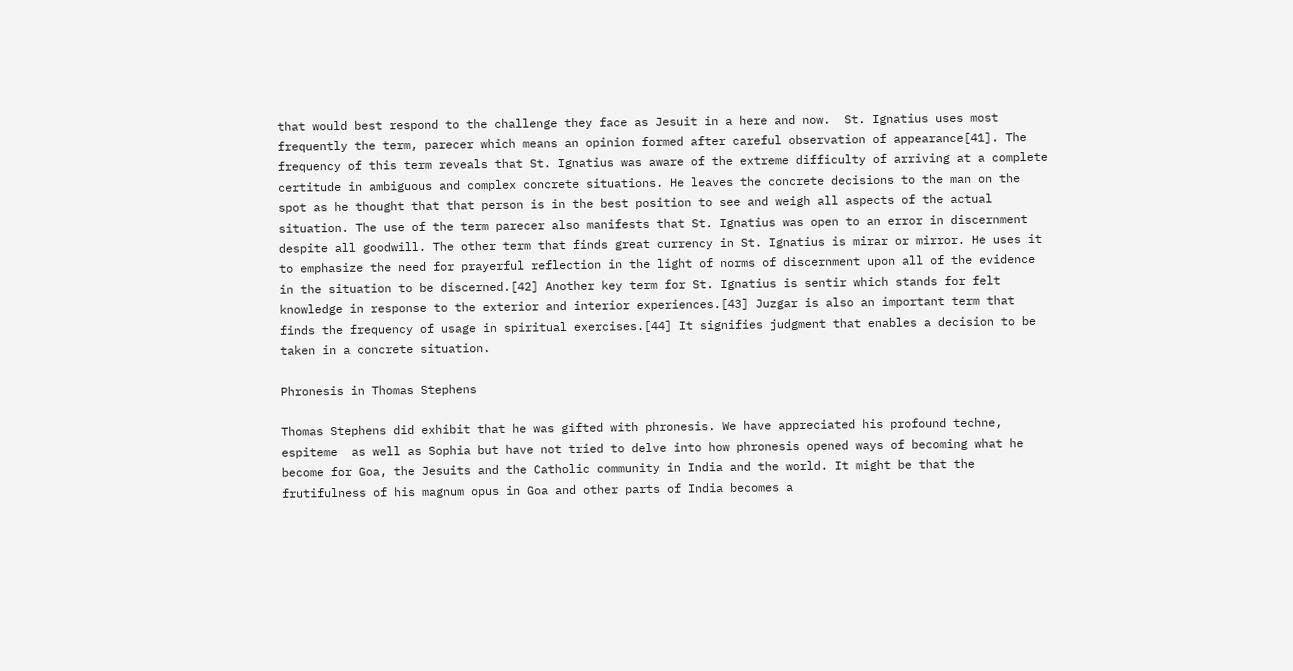that would best respond to the challenge they face as Jesuit in a here and now.  St. Ignatius uses most frequently the term, parecer which means an opinion formed after careful observation of appearance[41]. The frequency of this term reveals that St. Ignatius was aware of the extreme difficulty of arriving at a complete certitude in ambiguous and complex concrete situations. He leaves the concrete decisions to the man on the spot as he thought that that person is in the best position to see and weigh all aspects of the actual situation. The use of the term parecer also manifests that St. Ignatius was open to an error in discernment despite all goodwill. The other term that finds great currency in St. Ignatius is mirar or mirror. He uses it to emphasize the need for prayerful reflection in the light of norms of discernment upon all of the evidence in the situation to be discerned.[42] Another key term for St. Ignatius is sentir which stands for felt knowledge in response to the exterior and interior experiences.[43] Juzgar is also an important term that finds the frequency of usage in spiritual exercises.[44] It signifies judgment that enables a decision to be taken in a concrete situation.

Phronesis in Thomas Stephens

Thomas Stephens did exhibit that he was gifted with phronesis. We have appreciated his profound techne, espiteme  as well as Sophia but have not tried to delve into how phronesis opened ways of becoming what he become for Goa, the Jesuits and the Catholic community in India and the world. It might be that the frutifulness of his magnum opus in Goa and other parts of India becomes a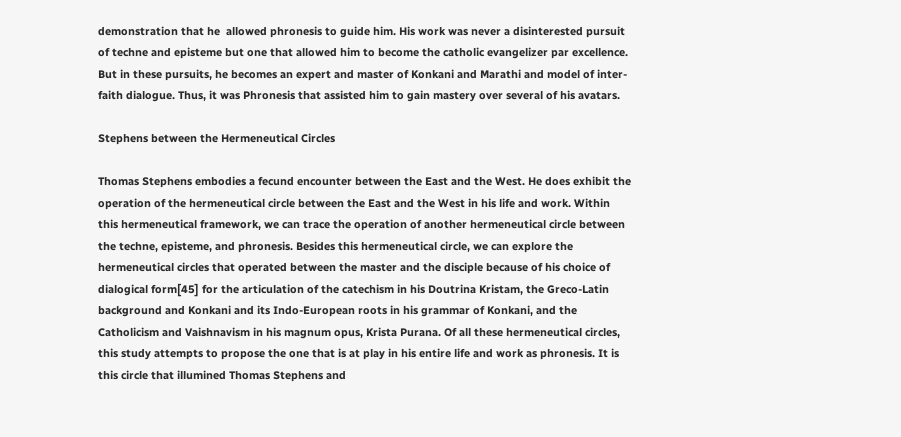demonstration that he  allowed phronesis to guide him. His work was never a disinterested pursuit of techne and episteme but one that allowed him to become the catholic evangelizer par excellence. But in these pursuits, he becomes an expert and master of Konkani and Marathi and model of inter-faith dialogue. Thus, it was Phronesis that assisted him to gain mastery over several of his avatars.

Stephens between the Hermeneutical Circles

Thomas Stephens embodies a fecund encounter between the East and the West. He does exhibit the operation of the hermeneutical circle between the East and the West in his life and work. Within this hermeneutical framework, we can trace the operation of another hermeneutical circle between the techne, episteme, and phronesis. Besides this hermeneutical circle, we can explore the hermeneutical circles that operated between the master and the disciple because of his choice of dialogical form[45] for the articulation of the catechism in his Doutrina Kristam, the Greco-Latin background and Konkani and its Indo-European roots in his grammar of Konkani, and the Catholicism and Vaishnavism in his magnum opus, Krista Purana. Of all these hermeneutical circles, this study attempts to propose the one that is at play in his entire life and work as phronesis. It is this circle that illumined Thomas Stephens and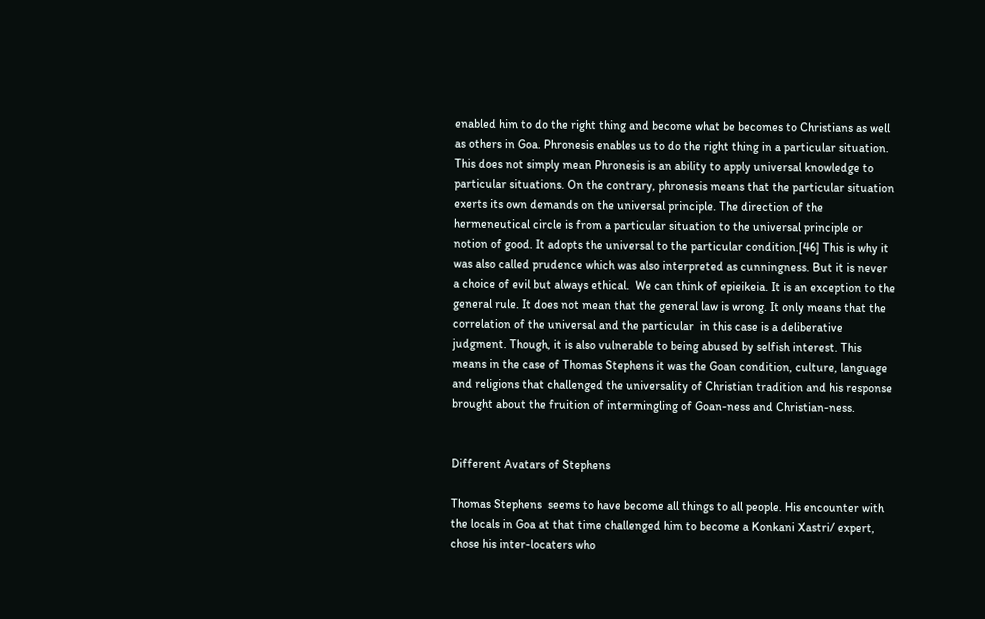enabled him to do the right thing and become what be becomes to Christians as well as others in Goa. Phronesis enables us to do the right thing in a particular situation. This does not simply mean Phronesis is an ability to apply universal knowledge to particular situations. On the contrary, phronesis means that the particular situation exerts its own demands on the universal principle. The direction of the hermeneutical circle is from a particular situation to the universal principle or notion of good. It adopts the universal to the particular condition.[46] This is why it was also called prudence which was also interpreted as cunningness. But it is never a choice of evil but always ethical.  We can think of epieikeia. It is an exception to the general rule. It does not mean that the general law is wrong. It only means that the correlation of the universal and the particular  in this case is a deliberative judgment. Though, it is also vulnerable to being abused by selfish interest. This means in the case of Thomas Stephens it was the Goan condition, culture, language and religions that challenged the universality of Christian tradition and his response brought about the fruition of intermingling of Goan-ness and Christian-ness.


Different Avatars of Stephens

Thomas Stephens  seems to have become all things to all people. His encounter with the locals in Goa at that time challenged him to become a Konkani Xastri/ expert, chose his inter-locaters who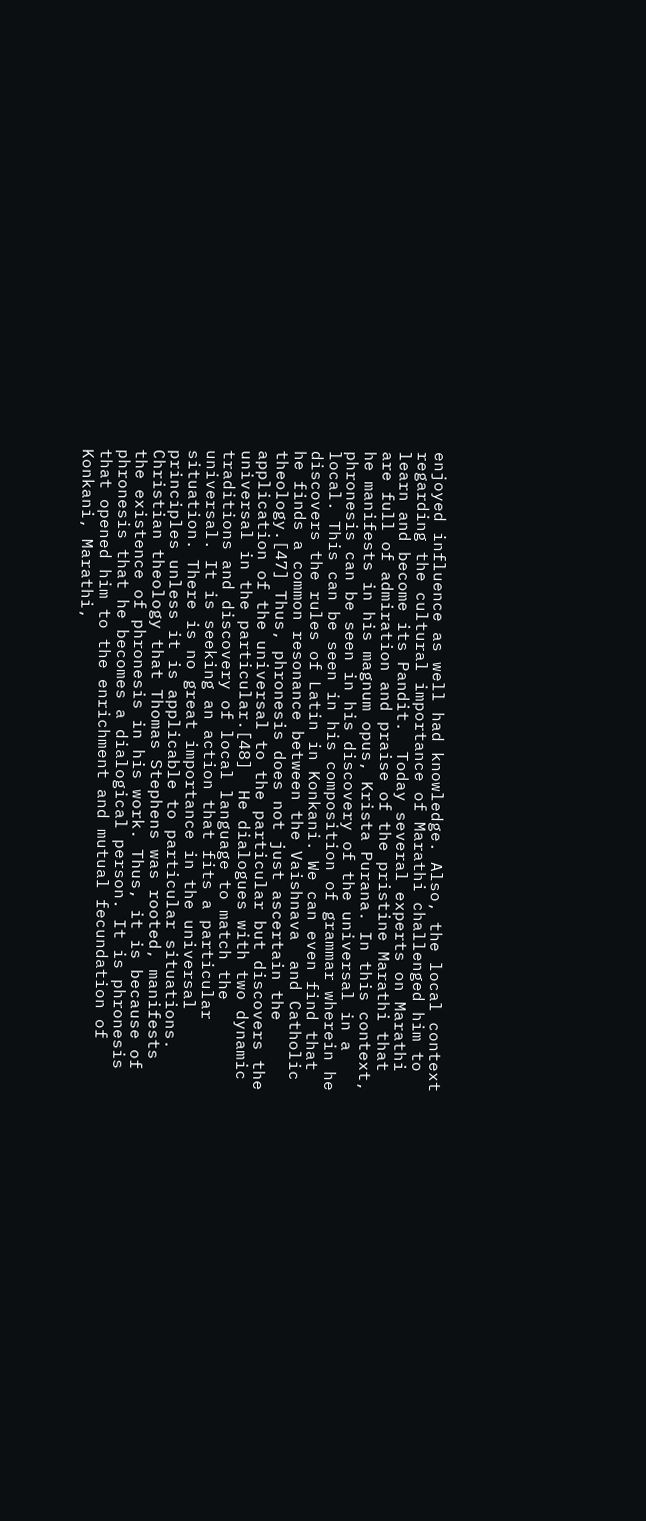enjoyed influence as well had knowledge. Also, the local context regarding the cultural importance of Marathi challenged him to learn and become its Pandit.  Today several experts on Marathi are full of admiration and praise of the pristine Marathi that he manifests in his magnum opus, Krista Purana. In this context, phronesis can be seen in his discovery of the universal in a local. This can be seen in his composition of grammar wherein he discovers the rules of Latin in Konkani. We can even find that he finds a common resonance between the Vaishnava  and Catholic theology.[47] Thus, phronesis does not just ascertain the application of the universal to the particular but discovers the universal in the particular.[48]  He dialogues with two dynamic traditions and discovery of local language to match the universal. It is seeking an action that fits a particular situation. There is no great importance in the universal principles unless it is applicable to particular situations. Christian theology that Thomas Stephens was rooted, manifests the existence of phronesis in his work. Thus, it is because of phronesis that he becomes a dialogical person. It is phronesis that opened him to the enrichment and mutual fecundation of Konkani, Marathi,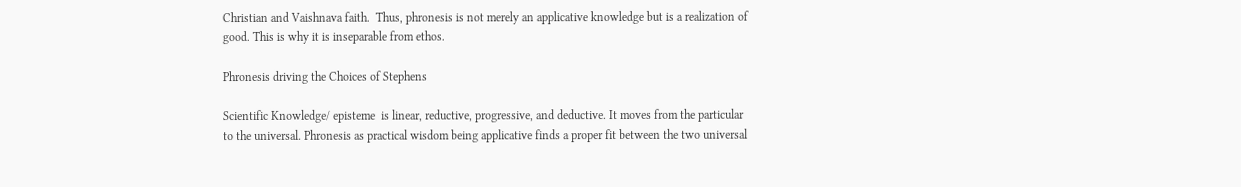Christian and Vaishnava faith.  Thus, phronesis is not merely an applicative knowledge but is a realization of good. This is why it is inseparable from ethos.

Phronesis driving the Choices of Stephens

Scientific Knowledge/ episteme  is linear, reductive, progressive, and deductive. It moves from the particular to the universal. Phronesis as practical wisdom being applicative finds a proper fit between the two universal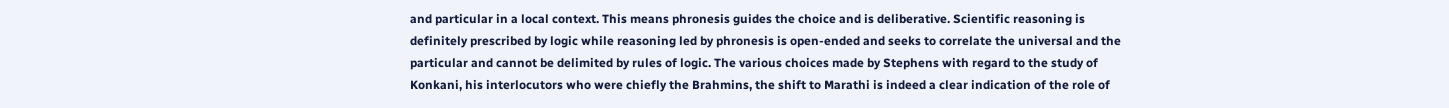and particular in a local context. This means phronesis guides the choice and is deliberative. Scientific reasoning is definitely prescribed by logic while reasoning led by phronesis is open-ended and seeks to correlate the universal and the particular and cannot be delimited by rules of logic. The various choices made by Stephens with regard to the study of Konkani, his interlocutors who were chiefly the Brahmins, the shift to Marathi is indeed a clear indication of the role of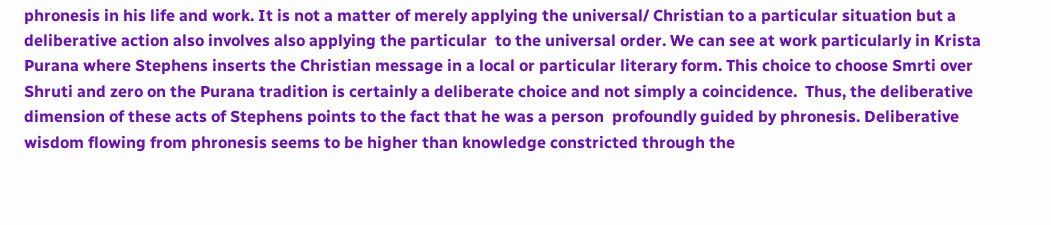phronesis in his life and work. It is not a matter of merely applying the universal/ Christian to a particular situation but a deliberative action also involves also applying the particular  to the universal order. We can see at work particularly in Krista Purana where Stephens inserts the Christian message in a local or particular literary form. This choice to choose Smrti over Shruti and zero on the Purana tradition is certainly a deliberate choice and not simply a coincidence.  Thus, the deliberative dimension of these acts of Stephens points to the fact that he was a person  profoundly guided by phronesis. Deliberative wisdom flowing from phronesis seems to be higher than knowledge constricted through the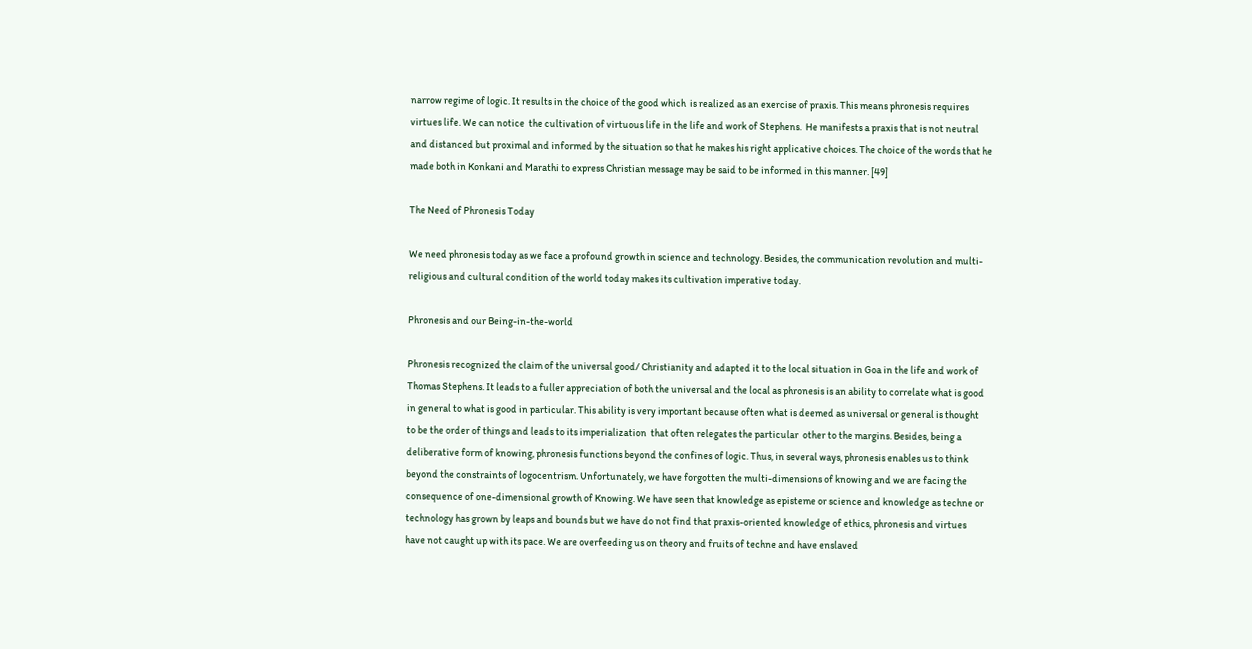narrow regime of logic. It results in the choice of the good which  is realized as an exercise of praxis. This means phronesis requires virtues life. We can notice  the cultivation of virtuous life in the life and work of Stephens.  He manifests a praxis that is not neutral and distanced but proximal and informed by the situation so that he makes his right applicative choices. The choice of the words that he made both in Konkani and Marathi to express Christian message may be said to be informed in this manner. [49]

The Need of Phronesis Today

We need phronesis today as we face a profound growth in science and technology. Besides, the communication revolution and multi-religious and cultural condition of the world today makes its cultivation imperative today.

Phronesis and our Being-in-the-world

Phronesis recognized the claim of the universal good/ Christianity and adapted it to the local situation in Goa in the life and work of Thomas Stephens. It leads to a fuller appreciation of both the universal and the local as phronesis is an ability to correlate what is good in general to what is good in particular. This ability is very important because often what is deemed as universal or general is thought to be the order of things and leads to its imperialization  that often relegates the particular  other to the margins. Besides, being a deliberative form of knowing, phronesis functions beyond the confines of logic. Thus, in several ways, phronesis enables us to think beyond the constraints of logocentrism. Unfortunately, we have forgotten the multi-dimensions of knowing and we are facing the consequence of one-dimensional growth of Knowing. We have seen that knowledge as episteme or science and knowledge as techne or technology has grown by leaps and bounds but we have do not find that praxis-oriented knowledge of ethics, phronesis and virtues have not caught up with its pace. We are overfeeding us on theory and fruits of techne and have enslaved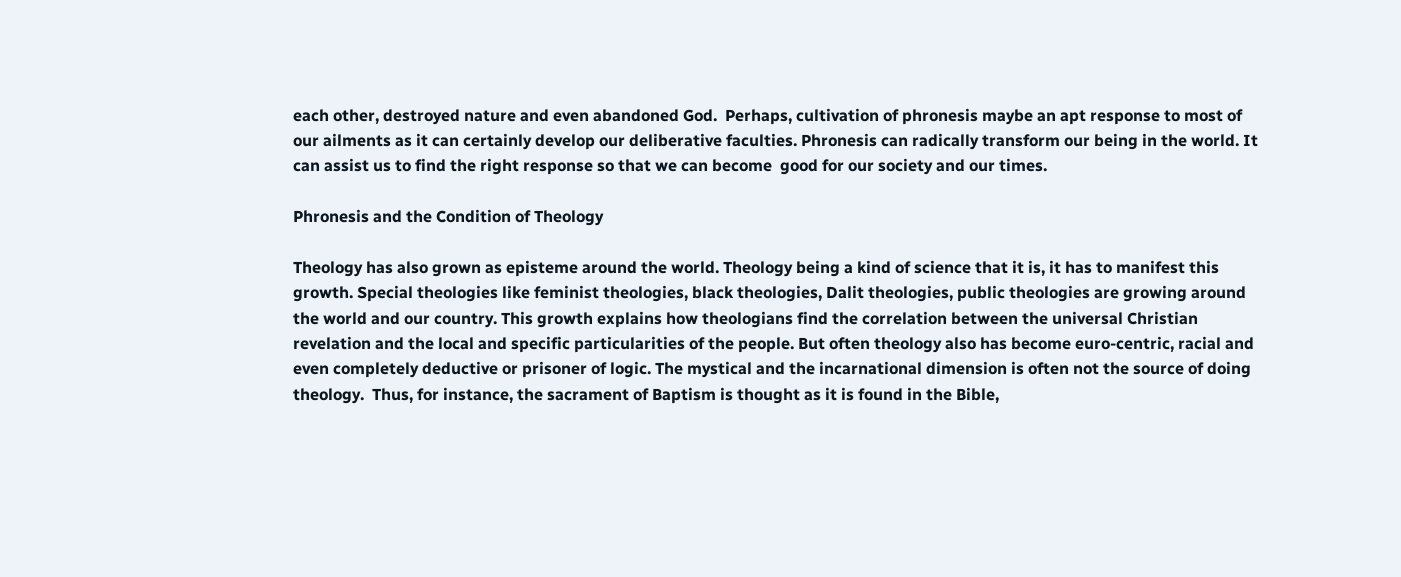each other, destroyed nature and even abandoned God.  Perhaps, cultivation of phronesis maybe an apt response to most of our ailments as it can certainly develop our deliberative faculties. Phronesis can radically transform our being in the world. It can assist us to find the right response so that we can become  good for our society and our times.

Phronesis and the Condition of Theology

Theology has also grown as episteme around the world. Theology being a kind of science that it is, it has to manifest this growth. Special theologies like feminist theologies, black theologies, Dalit theologies, public theologies are growing around the world and our country. This growth explains how theologians find the correlation between the universal Christian revelation and the local and specific particularities of the people. But often theology also has become euro-centric, racial and even completely deductive or prisoner of logic. The mystical and the incarnational dimension is often not the source of doing theology.  Thus, for instance, the sacrament of Baptism is thought as it is found in the Bible,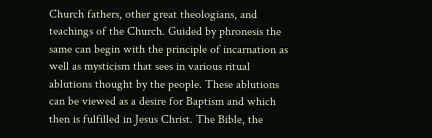Church fathers, other great theologians, and teachings of the Church. Guided by phronesis the same can begin with the principle of incarnation as well as mysticism that sees in various ritual ablutions thought by the people. These ablutions can be viewed as a desire for Baptism and which then is fulfilled in Jesus Christ. The Bible, the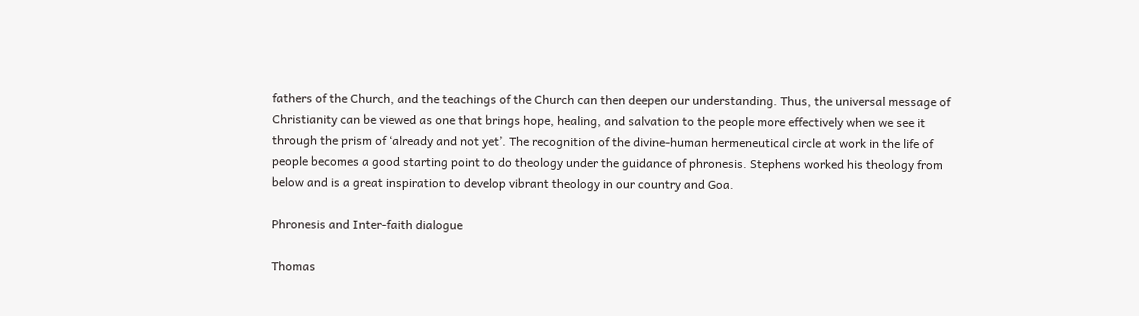fathers of the Church, and the teachings of the Church can then deepen our understanding. Thus, the universal message of Christianity can be viewed as one that brings hope, healing, and salvation to the people more effectively when we see it through the prism of ‘already and not yet’. The recognition of the divine-human hermeneutical circle at work in the life of people becomes a good starting point to do theology under the guidance of phronesis. Stephens worked his theology from below and is a great inspiration to develop vibrant theology in our country and Goa.

Phronesis and Inter-faith dialogue

Thomas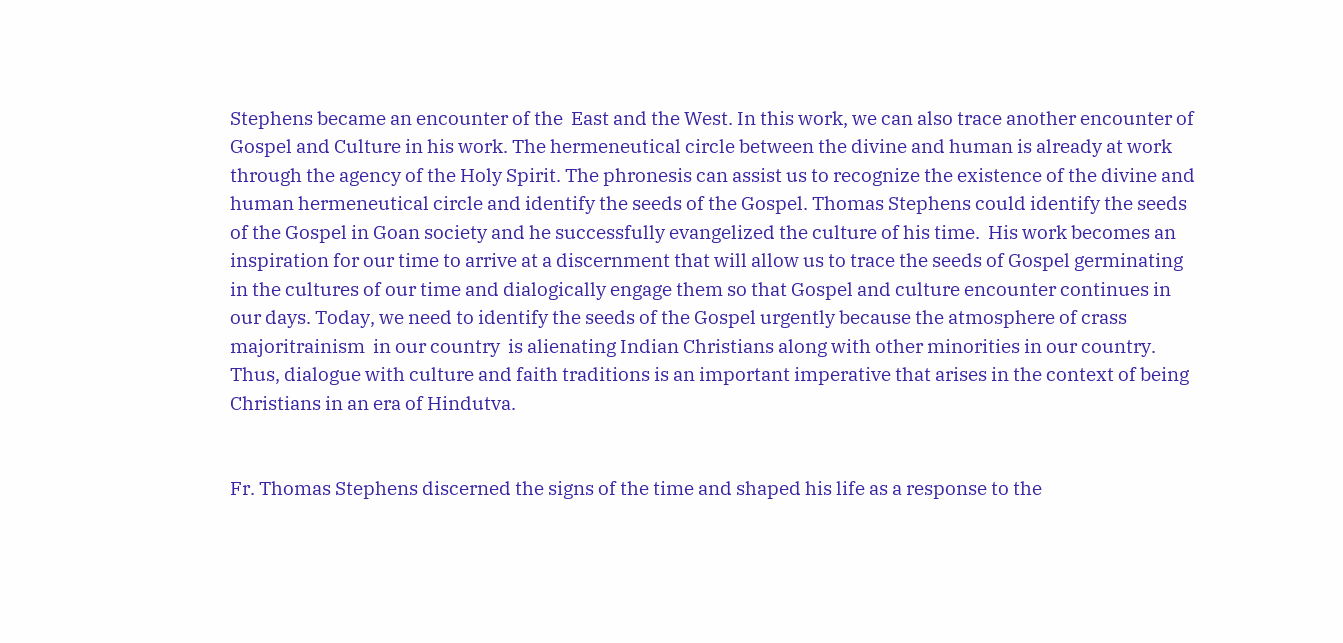Stephens became an encounter of the  East and the West. In this work, we can also trace another encounter of Gospel and Culture in his work. The hermeneutical circle between the divine and human is already at work through the agency of the Holy Spirit. The phronesis can assist us to recognize the existence of the divine and human hermeneutical circle and identify the seeds of the Gospel. Thomas Stephens could identify the seeds of the Gospel in Goan society and he successfully evangelized the culture of his time.  His work becomes an inspiration for our time to arrive at a discernment that will allow us to trace the seeds of Gospel germinating in the cultures of our time and dialogically engage them so that Gospel and culture encounter continues in our days. Today, we need to identify the seeds of the Gospel urgently because the atmosphere of crass majoritrainism  in our country  is alienating Indian Christians along with other minorities in our country. Thus, dialogue with culture and faith traditions is an important imperative that arises in the context of being Christians in an era of Hindutva.


Fr. Thomas Stephens discerned the signs of the time and shaped his life as a response to the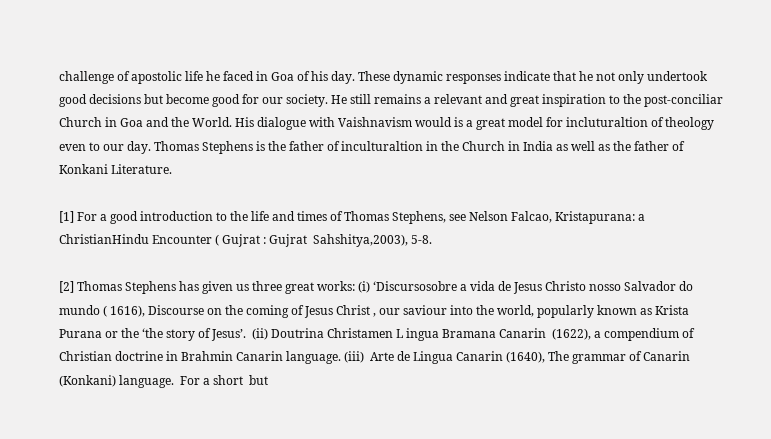challenge of apostolic life he faced in Goa of his day. These dynamic responses indicate that he not only undertook good decisions but become good for our society. He still remains a relevant and great inspiration to the post-conciliar Church in Goa and the World. His dialogue with Vaishnavism would is a great model for incluturaltion of theology even to our day. Thomas Stephens is the father of inculturaltion in the Church in India as well as the father of Konkani Literature.

[1] For a good introduction to the life and times of Thomas Stephens, see Nelson Falcao, Kristapurana: a ChristianHindu Encounter ( Gujrat : Gujrat  Sahshitya,2003), 5-8.

[2] Thomas Stephens has given us three great works: (i) ‘Discursosobre a vida de Jesus Christo nosso Salvador do mundo ( 1616), Discourse on the coming of Jesus Christ , our saviour into the world, popularly known as Krista Purana or the ‘the story of Jesus’.  (ii) Doutrina Christamen L ingua Bramana Canarin  (1622), a compendium of Christian doctrine in Brahmin Canarin language. (iii)  Arte de Lingua Canarin (1640), The grammar of Canarin (Konkani) language.  For a short  but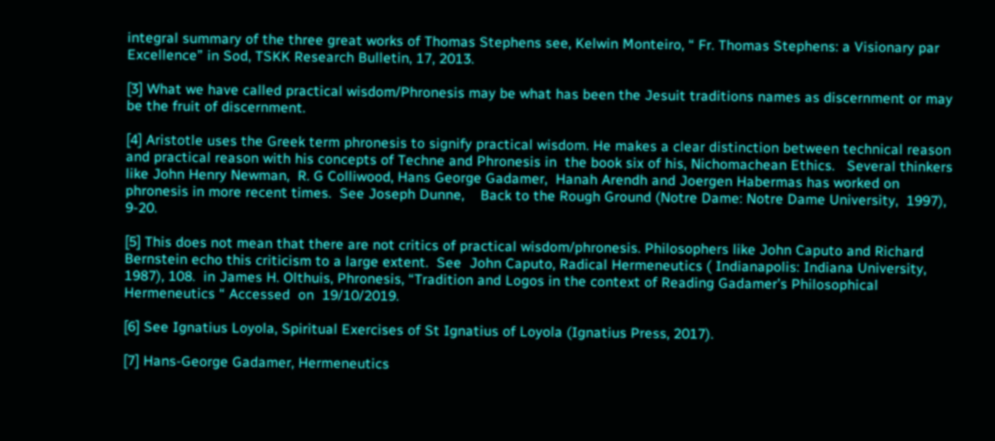integral summary of the three great works of Thomas Stephens see, Kelwin Monteiro, “ Fr. Thomas Stephens: a Visionary par Excellence” in Sod, TSKK Research Bulletin, 17, 2013.

[3] What we have called practical wisdom/Phronesis may be what has been the Jesuit traditions names as discernment or may be the fruit of discernment.

[4] Aristotle uses the Greek term phronesis to signify practical wisdom. He makes a clear distinction between technical reason and practical reason with his concepts of Techne and Phronesis in  the book six of his, Nichomachean Ethics.   Several thinkers like John Henry Newman,  R. G Colliwood, Hans George Gadamer,  Hanah Arendh and Joergen Habermas has worked on phronesis in more recent times.  See Joseph Dunne,    Back to the Rough Ground (Notre Dame: Notre Dame University,  1997), 9-20.

[5] This does not mean that there are not critics of practical wisdom/phronesis. Philosophers like John Caputo and Richard Bernstein echo this criticism to a large extent.  See  John Caputo, Radical Hermeneutics ( Indianapolis: Indiana University, 1987), 108.  in James H. Olthuis, Phronesis, “Tradition and Logos in the context of Reading Gadamer’s Philosophical Hermeneutics “ Accessed  on  19/10/2019.

[6] See Ignatius Loyola, Spiritual Exercises of St Ignatius of Loyola (Ignatius Press, 2017).

[7] Hans-George Gadamer, Hermeneutics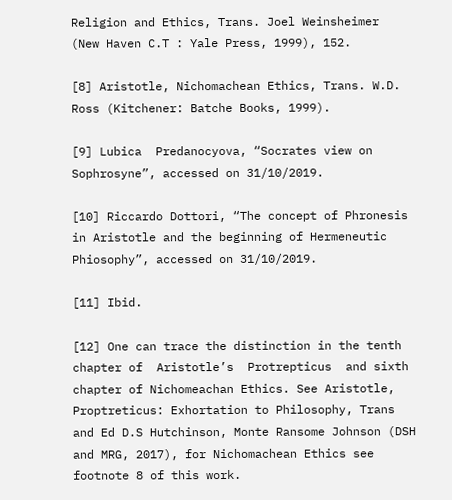Religion and Ethics, Trans. Joel Weinsheimer  (New Haven C.T : Yale Press, 1999), 152.

[8] Aristotle, Nichomachean Ethics, Trans. W.D. Ross (Kitchener: Batche Books, 1999).

[9] Lubica  Predanocyova, “Socrates view on Sophrosyne”, accessed on 31/10/2019.

[10] Riccardo Dottori, “The concept of Phronesis in Aristotle and the beginning of Hermeneutic Phiosophy”, accessed on 31/10/2019.

[11] Ibid.

[12] One can trace the distinction in the tenth chapter of  Aristotle’s  Protrepticus  and sixth chapter of Nichomeachan Ethics. See Aristotle, Proptreticus: Exhortation to Philosophy, Trans and Ed D.S Hutchinson, Monte Ransome Johnson (DSH and MRG, 2017), for Nichomachean Ethics see footnote 8 of this work.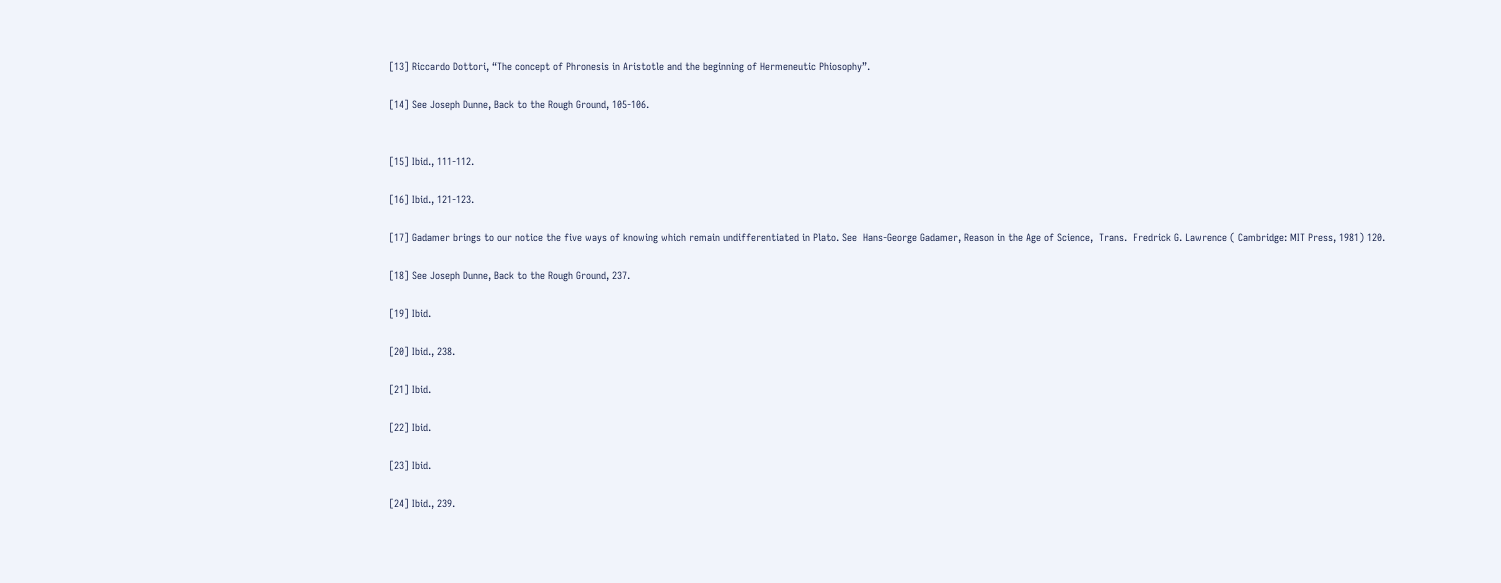[13] Riccardo Dottori, “The concept of Phronesis in Aristotle and the beginning of Hermeneutic Phiosophy”.

[14] See Joseph Dunne, Back to the Rough Ground, 105-106.


[15] Ibid., 111-112.

[16] Ibid., 121-123.

[17] Gadamer brings to our notice the five ways of knowing which remain undifferentiated in Plato. See  Hans-George Gadamer, Reason in the Age of Science,  Trans.  Fredrick G. Lawrence ( Cambridge: MIT Press, 1981) 120.

[18] See Joseph Dunne, Back to the Rough Ground, 237.

[19] Ibid.

[20] Ibid., 238.

[21] Ibid.

[22] Ibid.

[23] Ibid.

[24] Ibid., 239.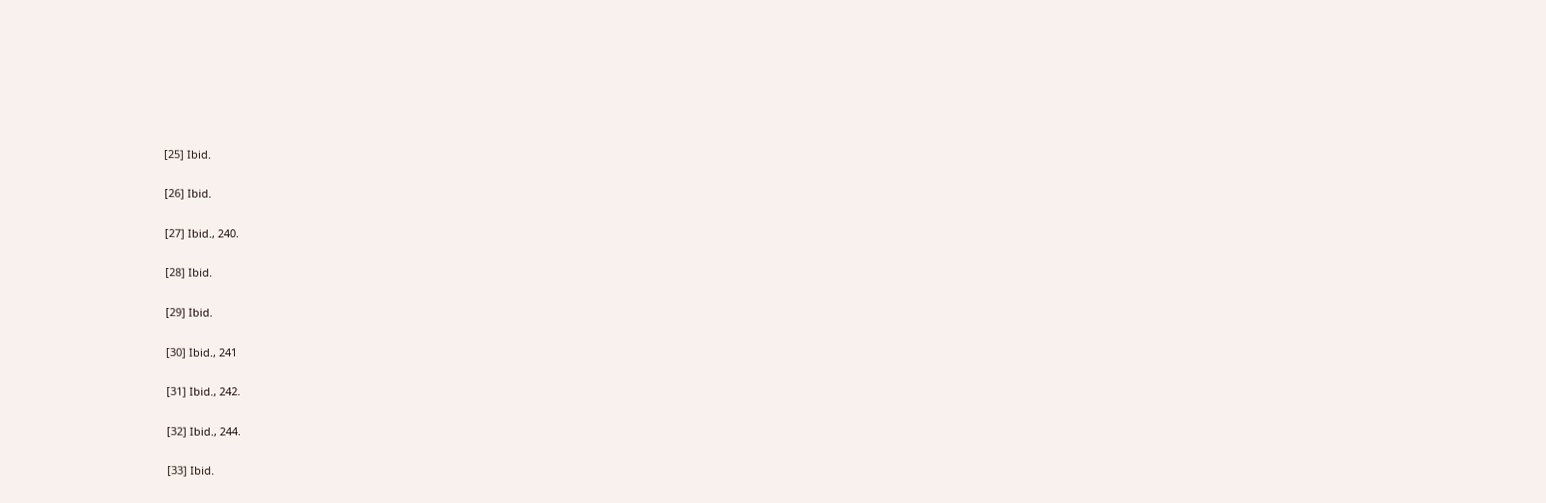[25] Ibid.

[26] Ibid.

[27] Ibid., 240.

[28] Ibid.

[29] Ibid.

[30] Ibid., 241

[31] Ibid., 242.

[32] Ibid., 244.

[33] Ibid.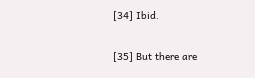[34] Ibid.

[35] But there are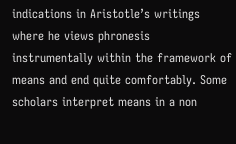indications in Aristotle’s writings where he views phronesis instrumentally within the framework of means and end quite comfortably. Some scholars interpret means in a non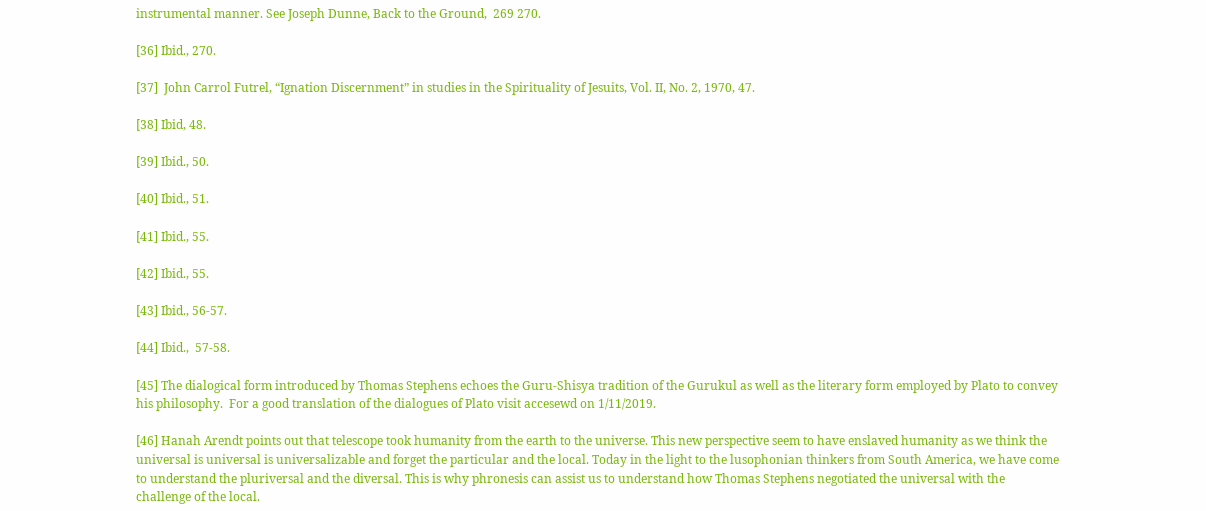instrumental manner. See Joseph Dunne, Back to the Ground,  269 270.

[36] Ibid., 270.

[37]  John Carrol Futrel, “Ignation Discernment” in studies in the Spirituality of Jesuits, Vol. II, No. 2, 1970, 47.

[38] Ibid, 48.

[39] Ibid., 50.

[40] Ibid., 51.

[41] Ibid., 55.

[42] Ibid., 55.

[43] Ibid., 56-57.

[44] Ibid.,  57-58.

[45] The dialogical form introduced by Thomas Stephens echoes the Guru-Shisya tradition of the Gurukul as well as the literary form employed by Plato to convey his philosophy.  For a good translation of the dialogues of Plato visit accesewd on 1/11/2019.

[46] Hanah Arendt points out that telescope took humanity from the earth to the universe. This new perspective seem to have enslaved humanity as we think the universal is universal is universalizable and forget the particular and the local. Today in the light to the lusophonian thinkers from South America, we have come to understand the pluriversal and the diversal. This is why phronesis can assist us to understand how Thomas Stephens negotiated the universal with the challenge of the local.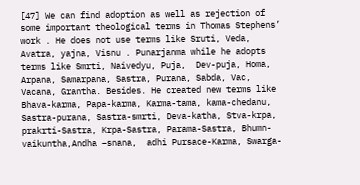[47] We can find adoption as well as rejection of some important theological terms in Thomas Stephens’ work . He does not use terms like Sruti, Veda,  Avatra, yajna, Visnu . Punarjanma while he adopts terms like Smrti, Naivedyu, Puja,  Dev-puja, Homa, Arpana, Samarpana, Sastra, Purana, Sabda, Vac, Vacana, Grantha. Besides. He created new terms like Bhava-karma, Papa-karma, Karma-tama, kama-chedanu, Sastra-purana, Sastra-smrti, Deva-katha, Stva-krpa, prakrti-Sastra, Krpa-Sastra, Parama-Sastra, Bhumn-vaikuntha,Andha –snana,  adhi Pursace-Karma, Swarga-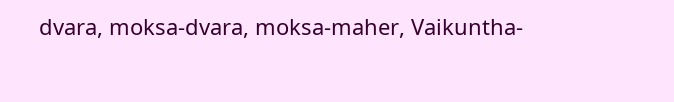dvara, moksa-dvara, moksa-maher, Vaikuntha-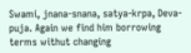Swami, jnana-snana, satya-krpa, Deva-puja. Again we find him borrowing terms withut changing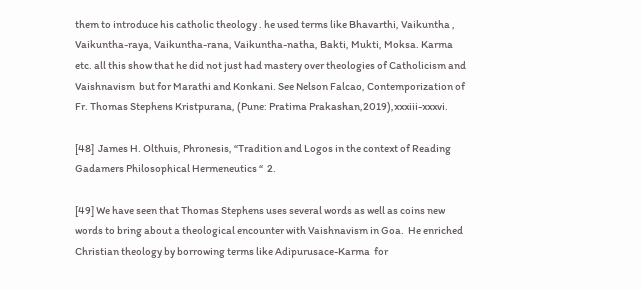them to introduce his catholic theology . he used terms like Bhavarthi, Vaikuntha , Vaikuntha-raya, Vaikuntha-rana, Vaikuntha-natha, Bakti, Mukti, Moksa. Karma etc. all this show that he did not just had mastery over theologies of Catholicism and Vaishnavism  but for Marathi and Konkani. See Nelson Falcao, Contemporization of Fr. Thomas Stephens Kristpurana, (Pune: Pratima Prakashan,2019),xxxiii-xxxvi.

[48]  James H. Olthuis, Phronesis, “Tradition and Logos in the context of Reading Gadamers Philosophical Hermeneutics “  2.

[49] We have seen that Thomas Stephens uses several words as well as coins new words to bring about a theological encounter with Vaishnavism in Goa.  He enriched Christian theology by borrowing terms like Adipurusace-Karma  for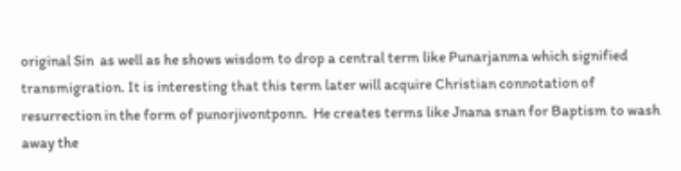original Sin  as well as he shows wisdom to drop a central term like Punarjanma which signified transmigration. It is interesting that this term later will acquire Christian connotation of resurrection in the form of punorjivontponn.  He creates terms like Jnana snan for Baptism to wash away the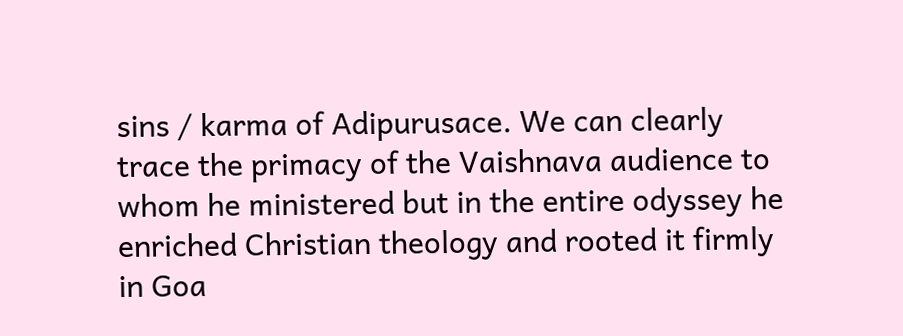sins / karma of Adipurusace. We can clearly trace the primacy of the Vaishnava audience to whom he ministered but in the entire odyssey he enriched Christian theology and rooted it firmly in Goa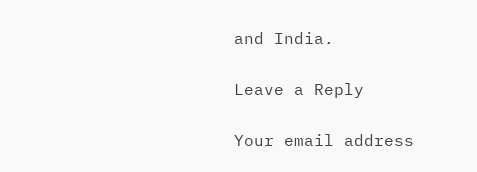and India.

Leave a Reply

Your email address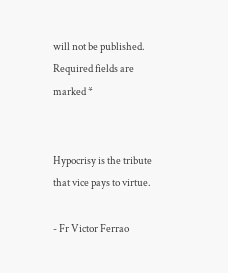will not be published. Required fields are marked *


Hypocrisy is the tribute that vice pays to virtue.

- Fr Victor Ferrao